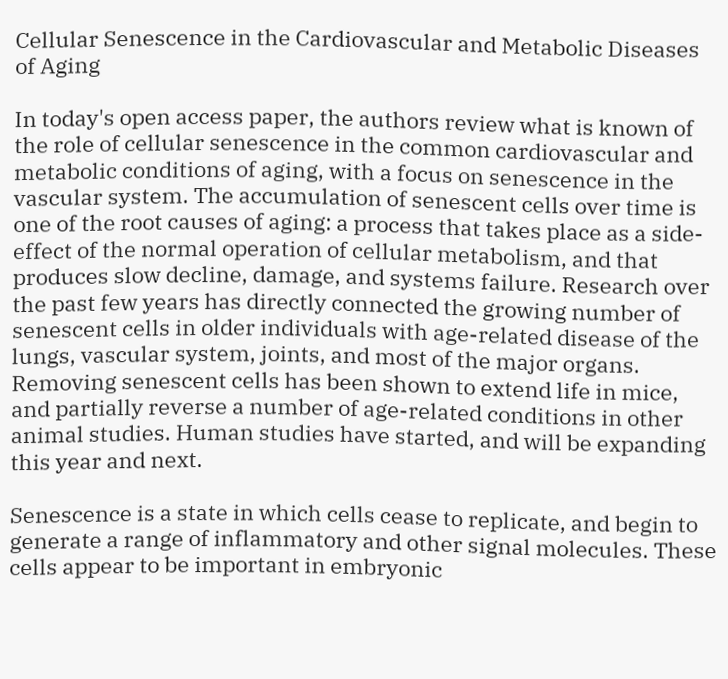Cellular Senescence in the Cardiovascular and Metabolic Diseases of Aging

In today's open access paper, the authors review what is known of the role of cellular senescence in the common cardiovascular and metabolic conditions of aging, with a focus on senescence in the vascular system. The accumulation of senescent cells over time is one of the root causes of aging: a process that takes place as a side-effect of the normal operation of cellular metabolism, and that produces slow decline, damage, and systems failure. Research over the past few years has directly connected the growing number of senescent cells in older individuals with age-related disease of the lungs, vascular system, joints, and most of the major organs. Removing senescent cells has been shown to extend life in mice, and partially reverse a number of age-related conditions in other animal studies. Human studies have started, and will be expanding this year and next.

Senescence is a state in which cells cease to replicate, and begin to generate a range of inflammatory and other signal molecules. These cells appear to be important in embryonic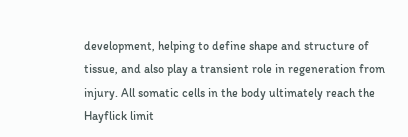development, helping to define shape and structure of tissue, and also play a transient role in regeneration from injury. All somatic cells in the body ultimately reach the Hayflick limit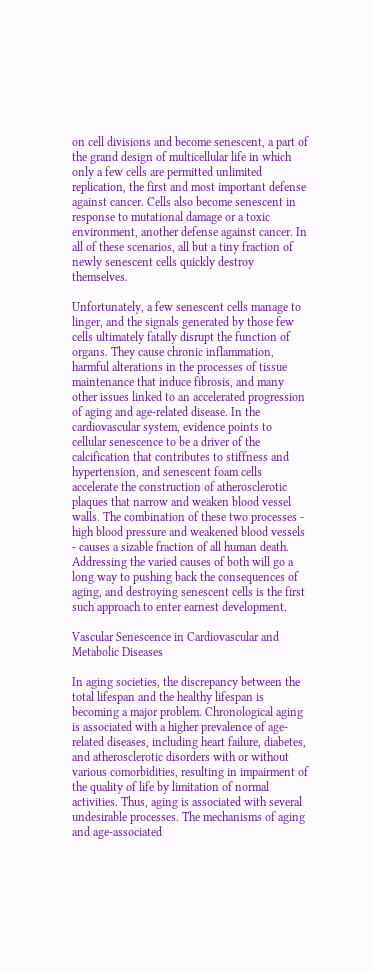on cell divisions and become senescent, a part of the grand design of multicellular life in which only a few cells are permitted unlimited replication, the first and most important defense against cancer. Cells also become senescent in response to mutational damage or a toxic environment, another defense against cancer. In all of these scenarios, all but a tiny fraction of newly senescent cells quickly destroy themselves.

Unfortunately, a few senescent cells manage to linger, and the signals generated by those few cells ultimately fatally disrupt the function of organs. They cause chronic inflammation, harmful alterations in the processes of tissue maintenance that induce fibrosis, and many other issues linked to an accelerated progression of aging and age-related disease. In the cardiovascular system, evidence points to cellular senescence to be a driver of the calcification that contributes to stiffness and hypertension, and senescent foam cells accelerate the construction of atherosclerotic plaques that narrow and weaken blood vessel walls. The combination of these two processes - high blood pressure and weakened blood vessels - causes a sizable fraction of all human death. Addressing the varied causes of both will go a long way to pushing back the consequences of aging, and destroying senescent cells is the first such approach to enter earnest development.

Vascular Senescence in Cardiovascular and Metabolic Diseases

In aging societies, the discrepancy between the total lifespan and the healthy lifespan is becoming a major problem. Chronological aging is associated with a higher prevalence of age-related diseases, including heart failure, diabetes, and atherosclerotic disorders with or without various comorbidities, resulting in impairment of the quality of life by limitation of normal activities. Thus, aging is associated with several undesirable processes. The mechanisms of aging and age-associated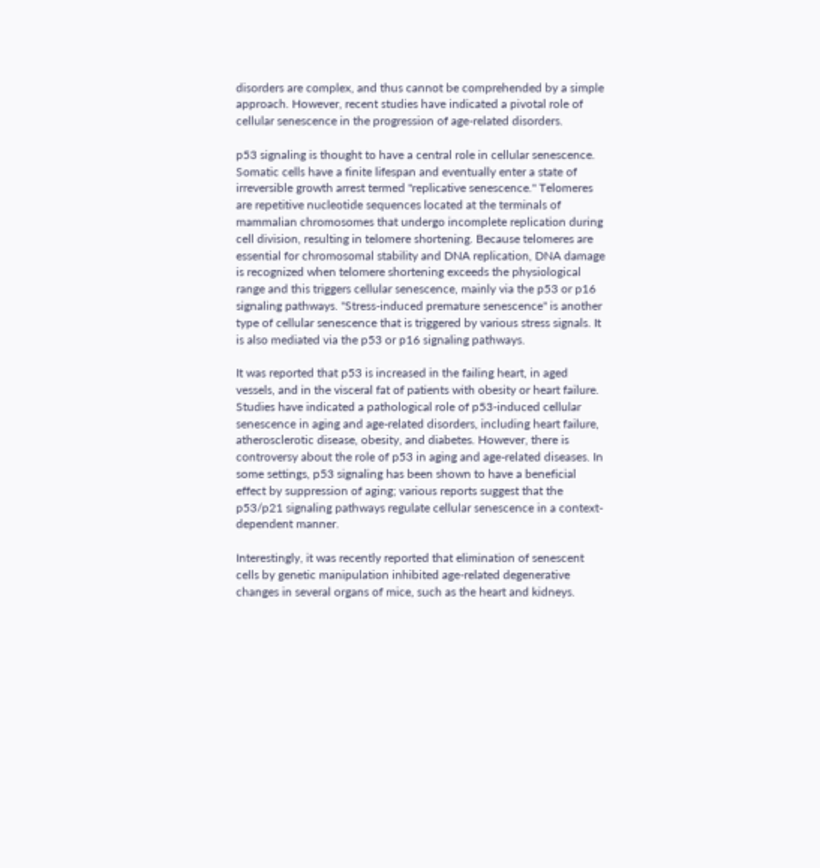disorders are complex, and thus cannot be comprehended by a simple approach. However, recent studies have indicated a pivotal role of cellular senescence in the progression of age-related disorders.

p53 signaling is thought to have a central role in cellular senescence. Somatic cells have a finite lifespan and eventually enter a state of irreversible growth arrest termed "replicative senescence." Telomeres are repetitive nucleotide sequences located at the terminals of mammalian chromosomes that undergo incomplete replication during cell division, resulting in telomere shortening. Because telomeres are essential for chromosomal stability and DNA replication, DNA damage is recognized when telomere shortening exceeds the physiological range and this triggers cellular senescence, mainly via the p53 or p16 signaling pathways. "Stress-induced premature senescence" is another type of cellular senescence that is triggered by various stress signals. It is also mediated via the p53 or p16 signaling pathways.

It was reported that p53 is increased in the failing heart, in aged vessels, and in the visceral fat of patients with obesity or heart failure. Studies have indicated a pathological role of p53-induced cellular senescence in aging and age-related disorders, including heart failure, atherosclerotic disease, obesity, and diabetes. However, there is controversy about the role of p53 in aging and age-related diseases. In some settings, p53 signaling has been shown to have a beneficial effect by suppression of aging; various reports suggest that the p53/p21 signaling pathways regulate cellular senescence in a context-dependent manner.

Interestingly, it was recently reported that elimination of senescent cells by genetic manipulation inhibited age-related degenerative changes in several organs of mice, such as the heart and kidneys.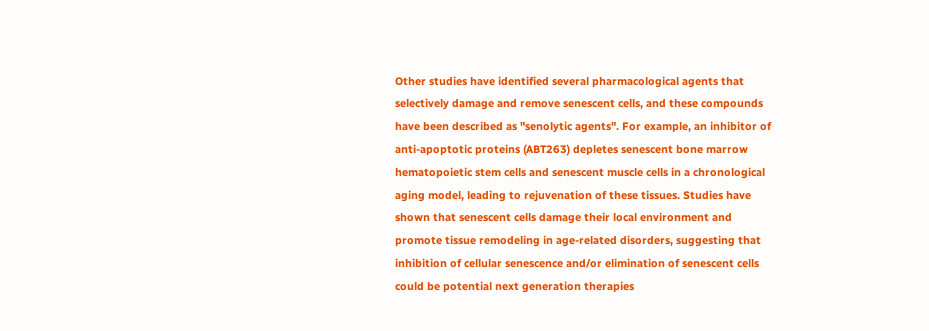Other studies have identified several pharmacological agents that selectively damage and remove senescent cells, and these compounds have been described as "senolytic agents". For example, an inhibitor of anti-apoptotic proteins (ABT263) depletes senescent bone marrow hematopoietic stem cells and senescent muscle cells in a chronological aging model, leading to rejuvenation of these tissues. Studies have shown that senescent cells damage their local environment and promote tissue remodeling in age-related disorders, suggesting that inhibition of cellular senescence and/or elimination of senescent cells could be potential next generation therapies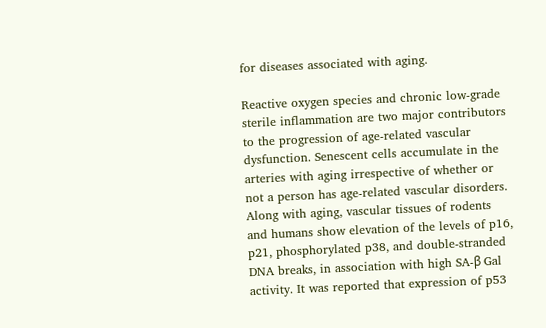for diseases associated with aging.

Reactive oxygen species and chronic low-grade sterile inflammation are two major contributors to the progression of age-related vascular dysfunction. Senescent cells accumulate in the arteries with aging irrespective of whether or not a person has age-related vascular disorders. Along with aging, vascular tissues of rodents and humans show elevation of the levels of p16, p21, phosphorylated p38, and double-stranded DNA breaks, in association with high SA-β Gal activity. It was reported that expression of p53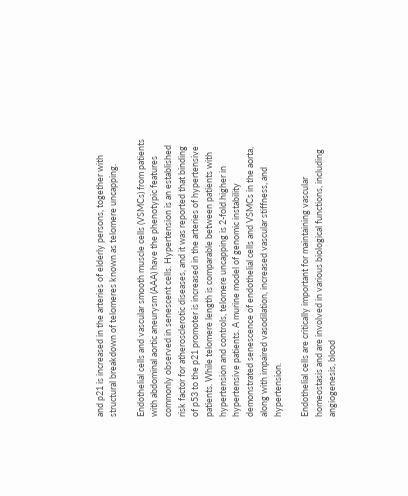and p21 is increased in the arteries of elderly persons, together with structural breakdown of telomeres known as telomere uncapping.

Endothelial cells and vascular smooth muscle cells (VSMCs) from patients with abdominal aortic aneurysm (AAA) have the phenotypic features commonly observed in senescent cells. Hypertension is an established risk factor for atherosclerotic diseases, and it was reported that binding of p53 to the p21 promoter is increased in the arteries of hypertensive patients. While telomere length is comparable between patients with hypertension and controls, telomere uncapping is 2-fold higher in hypertensive patients. A murine model of genomic instability demonstrated senescence of endothelial cells and VSMCs in the aorta, along with impaired vasodilation, increased vascular stiffness, and hypertension.

Endothelial cells are critically important for maintaining vascular homeostasis and are involved in various biological functions, including angiogenesis, blood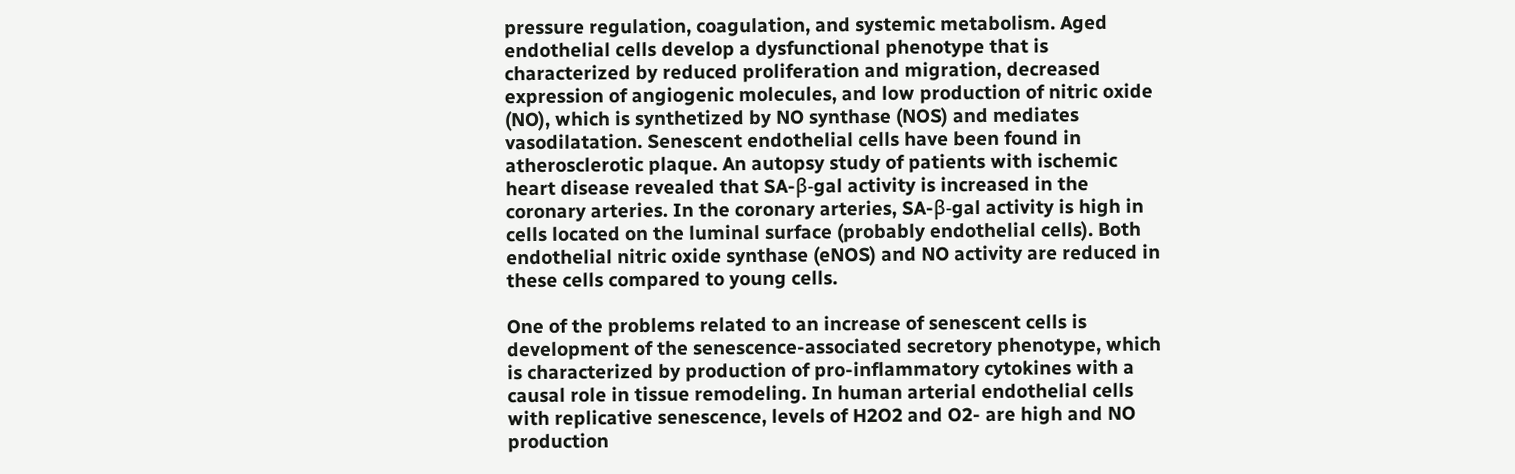pressure regulation, coagulation, and systemic metabolism. Aged endothelial cells develop a dysfunctional phenotype that is characterized by reduced proliferation and migration, decreased expression of angiogenic molecules, and low production of nitric oxide (NO), which is synthetized by NO synthase (NOS) and mediates vasodilatation. Senescent endothelial cells have been found in atherosclerotic plaque. An autopsy study of patients with ischemic heart disease revealed that SA-β-gal activity is increased in the coronary arteries. In the coronary arteries, SA-β-gal activity is high in cells located on the luminal surface (probably endothelial cells). Both endothelial nitric oxide synthase (eNOS) and NO activity are reduced in these cells compared to young cells.

One of the problems related to an increase of senescent cells is development of the senescence-associated secretory phenotype, which is characterized by production of pro-inflammatory cytokines with a causal role in tissue remodeling. In human arterial endothelial cells with replicative senescence, levels of H2O2 and O2- are high and NO production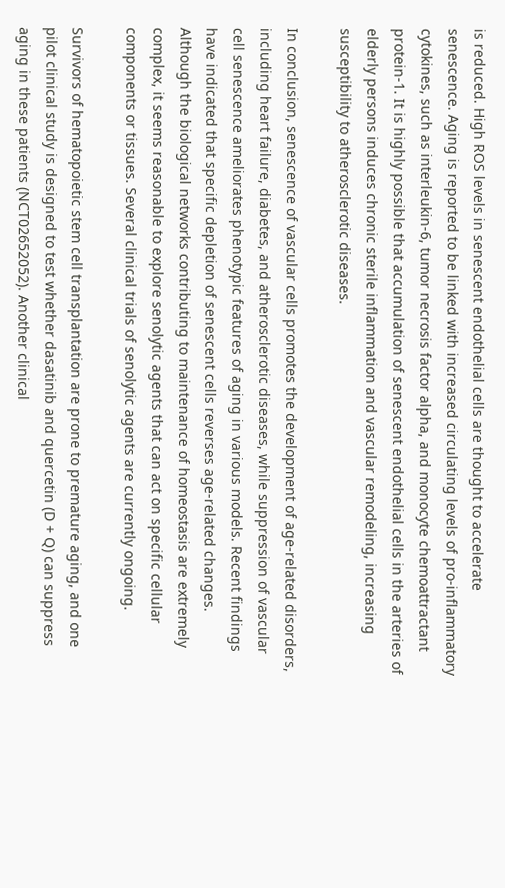is reduced. High ROS levels in senescent endothelial cells are thought to accelerate senescence. Aging is reported to be linked with increased circulating levels of pro-inflammatory cytokines, such as interleukin-6, tumor necrosis factor alpha, and monocyte chemoattractant protein-1. It is highly possible that accumulation of senescent endothelial cells in the arteries of elderly persons induces chronic sterile inflammation and vascular remodeling, increasing susceptibility to atherosclerotic diseases.

In conclusion, senescence of vascular cells promotes the development of age-related disorders, including heart failure, diabetes, and atherosclerotic diseases, while suppression of vascular cell senescence ameliorates phenotypic features of aging in various models. Recent findings have indicated that specific depletion of senescent cells reverses age-related changes. Although the biological networks contributing to maintenance of homeostasis are extremely complex, it seems reasonable to explore senolytic agents that can act on specific cellular components or tissues. Several clinical trials of senolytic agents are currently ongoing.

Survivors of hematopoietic stem cell transplantation are prone to premature aging, and one pilot clinical study is designed to test whether dasatinib and quercetin (D + Q) can suppress aging in these patients (NCT02652052). Another clinical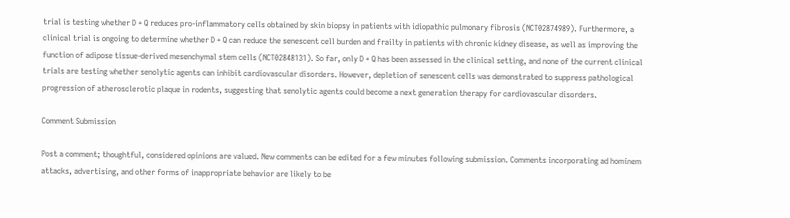trial is testing whether D + Q reduces pro-inflammatory cells obtained by skin biopsy in patients with idiopathic pulmonary fibrosis (NCT02874989). Furthermore, a clinical trial is ongoing to determine whether D + Q can reduce the senescent cell burden and frailty in patients with chronic kidney disease, as well as improving the function of adipose tissue-derived mesenchymal stem cells (NCT02848131). So far, only D + Q has been assessed in the clinical setting, and none of the current clinical trials are testing whether senolytic agents can inhibit cardiovascular disorders. However, depletion of senescent cells was demonstrated to suppress pathological progression of atherosclerotic plaque in rodents, suggesting that senolytic agents could become a next generation therapy for cardiovascular disorders.

Comment Submission

Post a comment; thoughtful, considered opinions are valued. New comments can be edited for a few minutes following submission. Comments incorporating ad hominem attacks, advertising, and other forms of inappropriate behavior are likely to be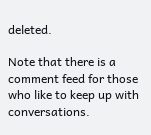deleted.

Note that there is a comment feed for those who like to keep up with conversations.